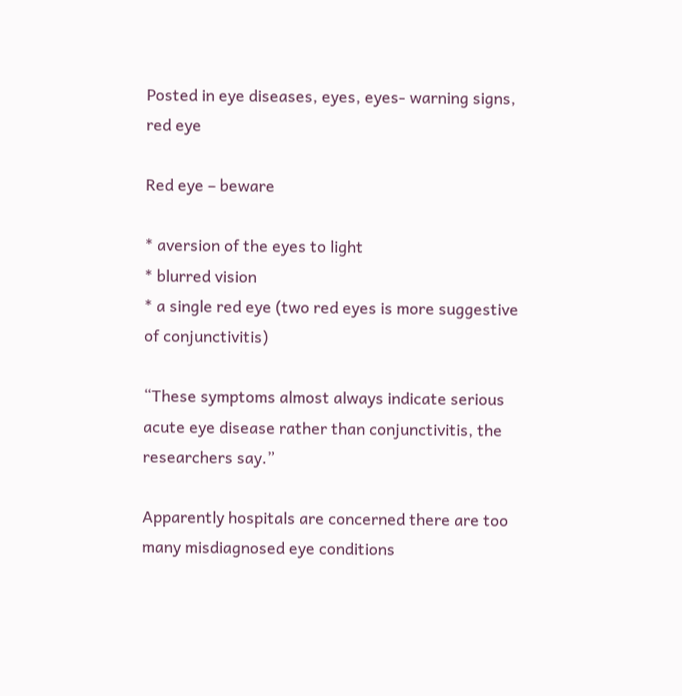Posted in eye diseases, eyes, eyes- warning signs, red eye

Red eye – beware

* aversion of the eyes to light
* blurred vision
* a single red eye (two red eyes is more suggestive of conjunctivitis)

“These symptoms almost always indicate serious acute eye disease rather than conjunctivitis, the researchers say.”

Apparently hospitals are concerned there are too many misdiagnosed eye conditions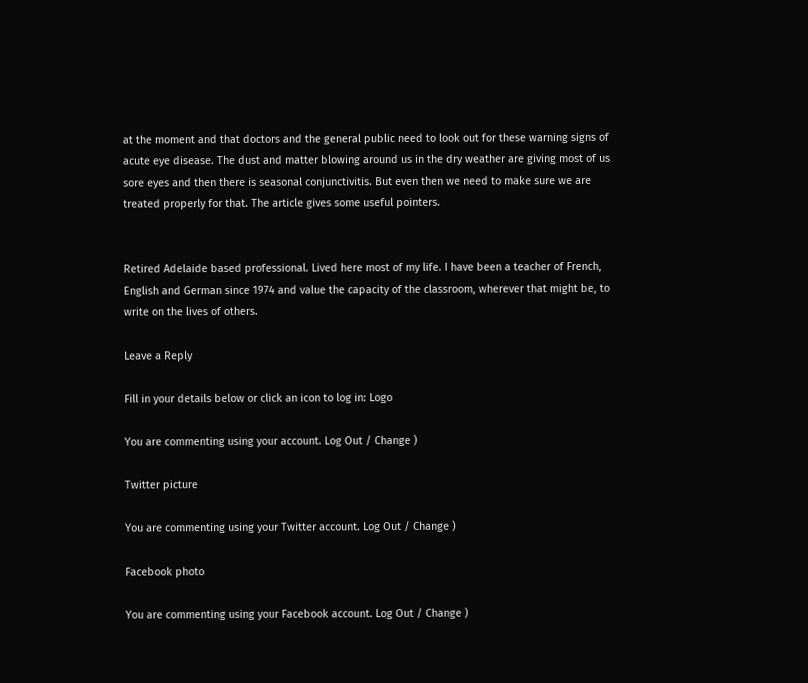at the moment and that doctors and the general public need to look out for these warning signs of acute eye disease. The dust and matter blowing around us in the dry weather are giving most of us sore eyes and then there is seasonal conjunctivitis. But even then we need to make sure we are treated properly for that. The article gives some useful pointers.


Retired Adelaide based professional. Lived here most of my life. I have been a teacher of French, English and German since 1974 and value the capacity of the classroom, wherever that might be, to write on the lives of others.

Leave a Reply

Fill in your details below or click an icon to log in: Logo

You are commenting using your account. Log Out / Change )

Twitter picture

You are commenting using your Twitter account. Log Out / Change )

Facebook photo

You are commenting using your Facebook account. Log Out / Change )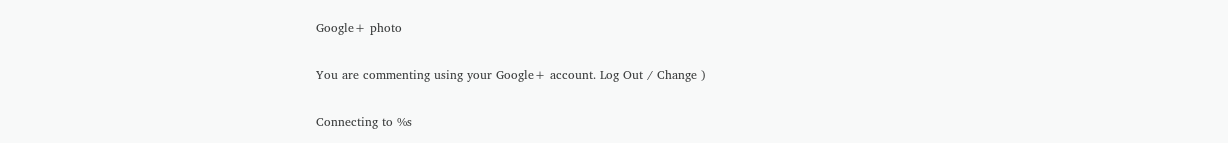Google+ photo

You are commenting using your Google+ account. Log Out / Change )

Connecting to %s